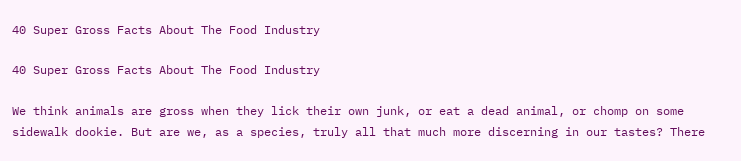40 Super Gross Facts About The Food Industry

40 Super Gross Facts About The Food Industry

We think animals are gross when they lick their own junk, or eat a dead animal, or chomp on some sidewalk dookie. But are we, as a species, truly all that much more discerning in our tastes? There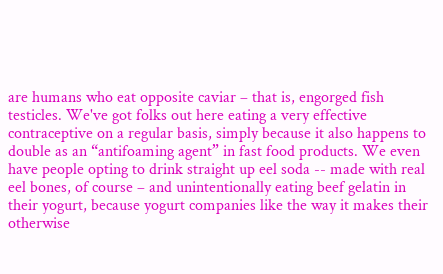are humans who eat opposite caviar – that is, engorged fish testicles. We've got folks out here eating a very effective contraceptive on a regular basis, simply because it also happens to double as an “antifoaming agent” in fast food products. We even have people opting to drink straight up eel soda -- made with real eel bones, of course – and unintentionally eating beef gelatin in their yogurt, because yogurt companies like the way it makes their otherwise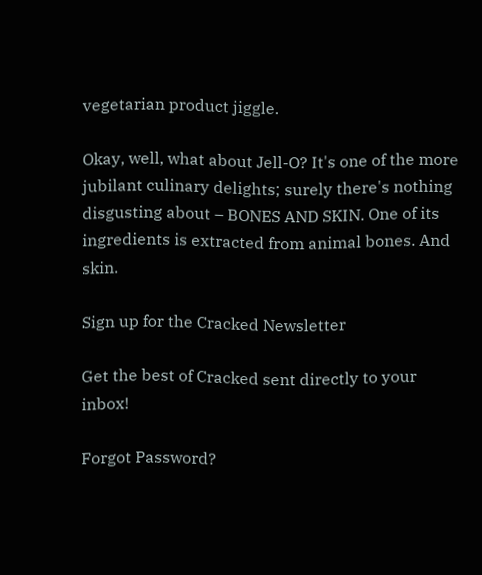vegetarian product jiggle.

Okay, well, what about Jell-O? It's one of the more jubilant culinary delights; surely there's nothing disgusting about – BONES AND SKIN. One of its ingredients is extracted from animal bones. And skin.

Sign up for the Cracked Newsletter

Get the best of Cracked sent directly to your inbox!

Forgot Password?